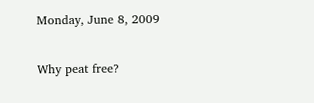Monday, June 8, 2009

Why peat free?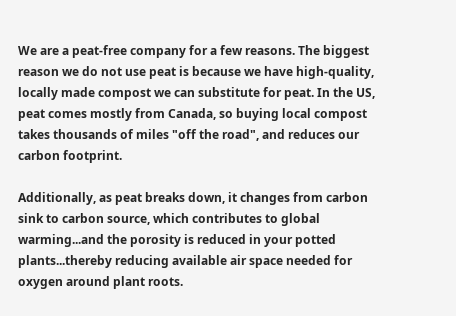We are a peat-free company for a few reasons. The biggest reason we do not use peat is because we have high-quality, locally made compost we can substitute for peat. In the US, peat comes mostly from Canada, so buying local compost takes thousands of miles "off the road", and reduces our carbon footprint.

Additionally, as peat breaks down, it changes from carbon sink to carbon source, which contributes to global warming...and the porosity is reduced in your potted plants...thereby reducing available air space needed for oxygen around plant roots.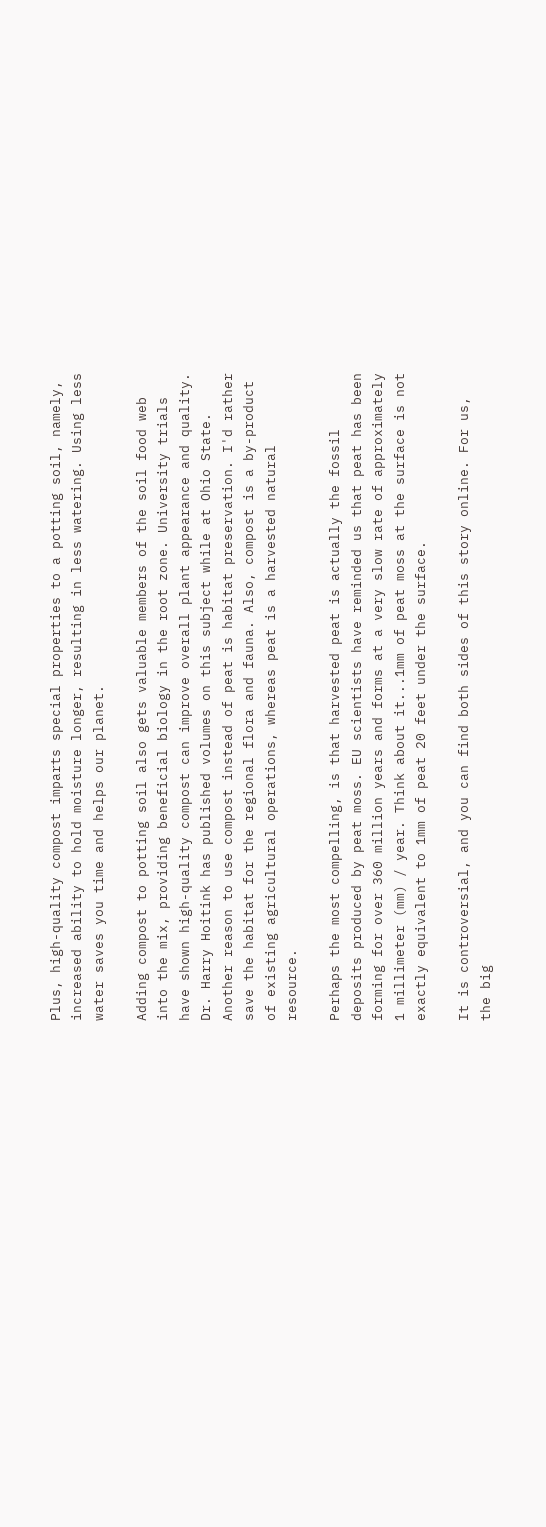Plus, high-quality compost imparts special properties to a potting soil, namely, increased ability to hold moisture longer, resulting in less watering. Using less water saves you time and helps our planet.

Adding compost to potting soil also gets valuable members of the soil food web into the mix, providing beneficial biology in the root zone. University trials have shown high-quality compost can improve overall plant appearance and quality. Dr. Harry Hoitink has published volumes on this subject while at Ohio State.
Another reason to use compost instead of peat is habitat preservation. I'd rather save the habitat for the regional flora and fauna. Also, compost is a by-product of existing agricultural operations, whereas peat is a harvested natural resource.

Perhaps the most compelling, is that harvested peat is actually the fossil deposits produced by peat moss. EU scientists have reminded us that peat has been forming for over 360 million years and forms at a very slow rate of approximately 1 millimeter (mm) / year. Think about it...1mm of peat moss at the surface is not exactly equivalent to 1mm of peat 20 feet under the surface.

It is controversial, and you can find both sides of this story online. For us, the big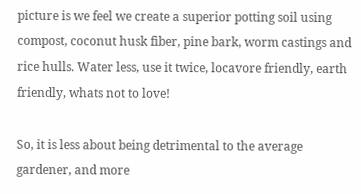picture is we feel we create a superior potting soil using compost, coconut husk fiber, pine bark, worm castings and rice hulls. Water less, use it twice, locavore friendly, earth friendly, whats not to love!

So, it is less about being detrimental to the average gardener, and more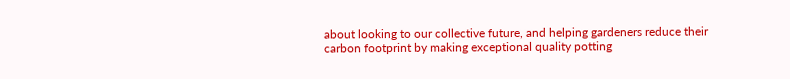about looking to our collective future, and helping gardeners reduce their carbon footprint by making exceptional quality potting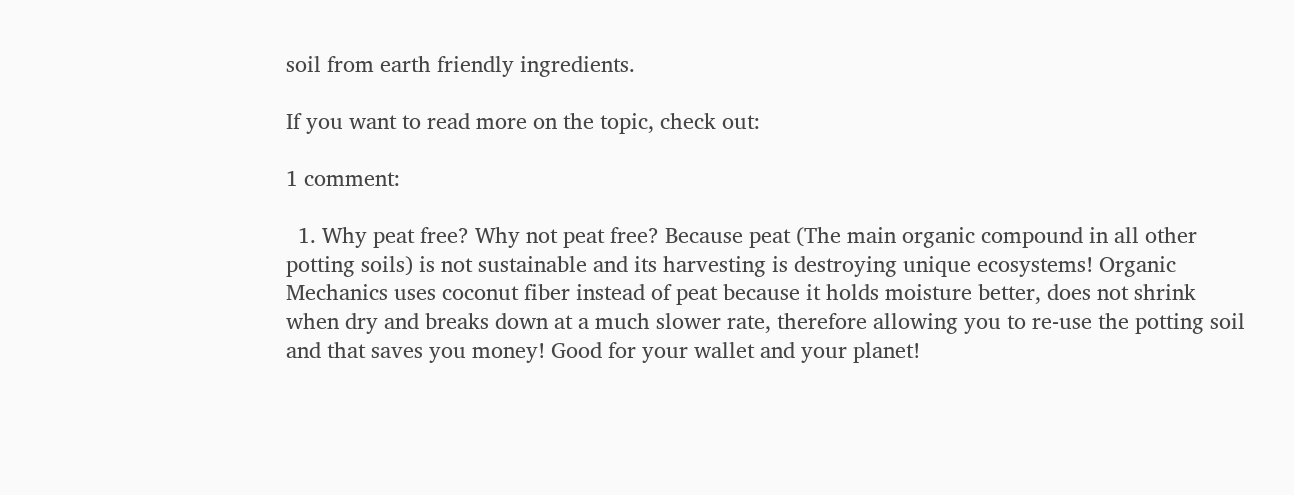soil from earth friendly ingredients.

If you want to read more on the topic, check out:

1 comment:

  1. Why peat free? Why not peat free? Because peat (The main organic compound in all other potting soils) is not sustainable and its harvesting is destroying unique ecosystems! Organic Mechanics uses coconut fiber instead of peat because it holds moisture better, does not shrink when dry and breaks down at a much slower rate, therefore allowing you to re-use the potting soil and that saves you money! Good for your wallet and your planet!